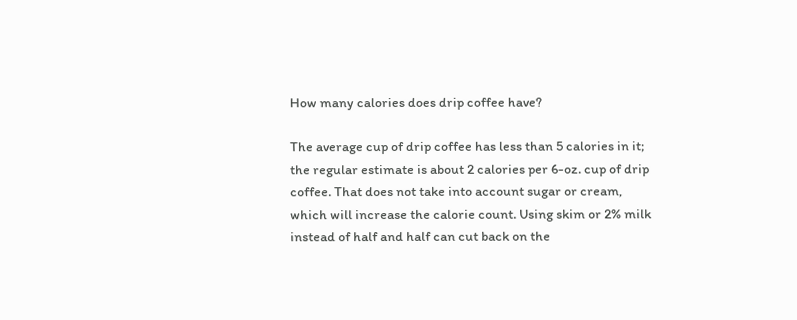How many calories does drip coffee have?

The average cup of drip coffee has less than 5 calories in it; the regular estimate is about 2 calories per 6-oz. cup of drip coffee. That does not take into account sugar or cream, which will increase the calorie count. Using skim or 2% milk instead of half and half can cut back on the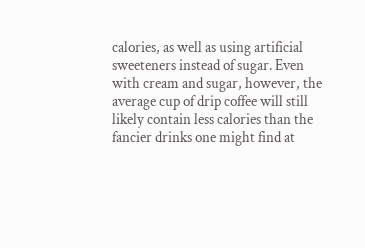calories, as well as using artificial sweeteners instead of sugar. Even with cream and sugar, however, the average cup of drip coffee will still likely contain less calories than the fancier drinks one might find at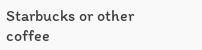Starbucks or other coffee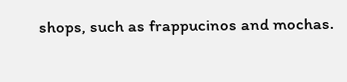shops, such as frappucinos and mochas.